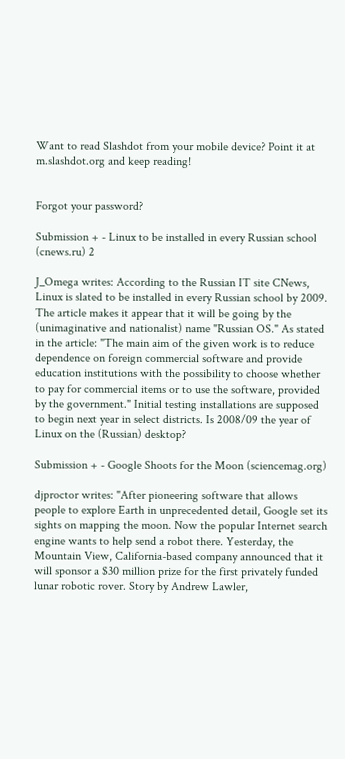Want to read Slashdot from your mobile device? Point it at m.slashdot.org and keep reading!


Forgot your password?

Submission + - Linux to be installed in every Russian school (cnews.ru) 2

J_Omega writes: According to the Russian IT site CNews, Linux is slated to be installed in every Russian school by 2009. The article makes it appear that it will be going by the (unimaginative and nationalist) name "Russian OS." As stated in the article: "The main aim of the given work is to reduce dependence on foreign commercial software and provide education institutions with the possibility to choose whether to pay for commercial items or to use the software, provided by the government." Initial testing installations are supposed to begin next year in select districts. Is 2008/09 the year of Linux on the (Russian) desktop?

Submission + - Google Shoots for the Moon (sciencemag.org)

djproctor writes: "After pioneering software that allows people to explore Earth in unprecedented detail, Google set its sights on mapping the moon. Now the popular Internet search engine wants to help send a robot there. Yesterday, the Mountain View, California-based company announced that it will sponsor a $30 million prize for the first privately funded lunar robotic rover. Story by Andrew Lawler,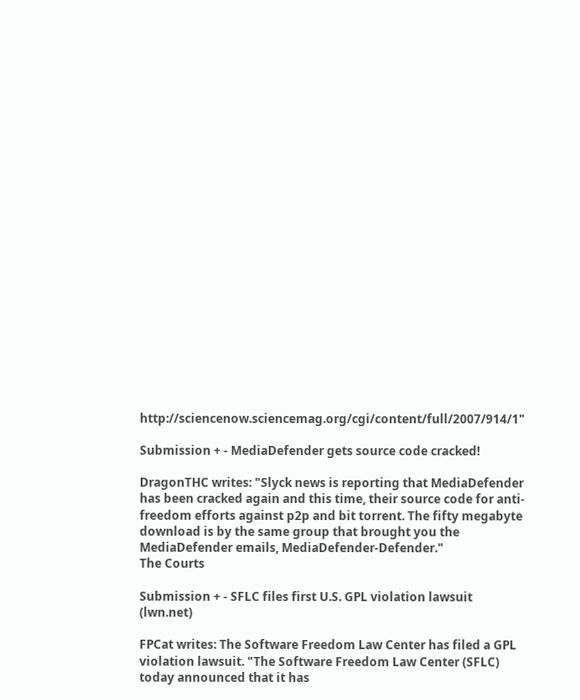http://sciencenow.sciencemag.org/cgi/content/full/2007/914/1"

Submission + - MediaDefender gets source code cracked!

DragonTHC writes: "Slyck news is reporting that MediaDefender has been cracked again and this time, their source code for anti-freedom efforts against p2p and bit torrent. The fifty megabyte download is by the same group that brought you the MediaDefender emails, MediaDefender-Defender."
The Courts

Submission + - SFLC files first U.S. GPL violation lawsuit (lwn.net)

FPCat writes: The Software Freedom Law Center has filed a GPL violation lawsuit. "The Software Freedom Law Center (SFLC) today announced that it has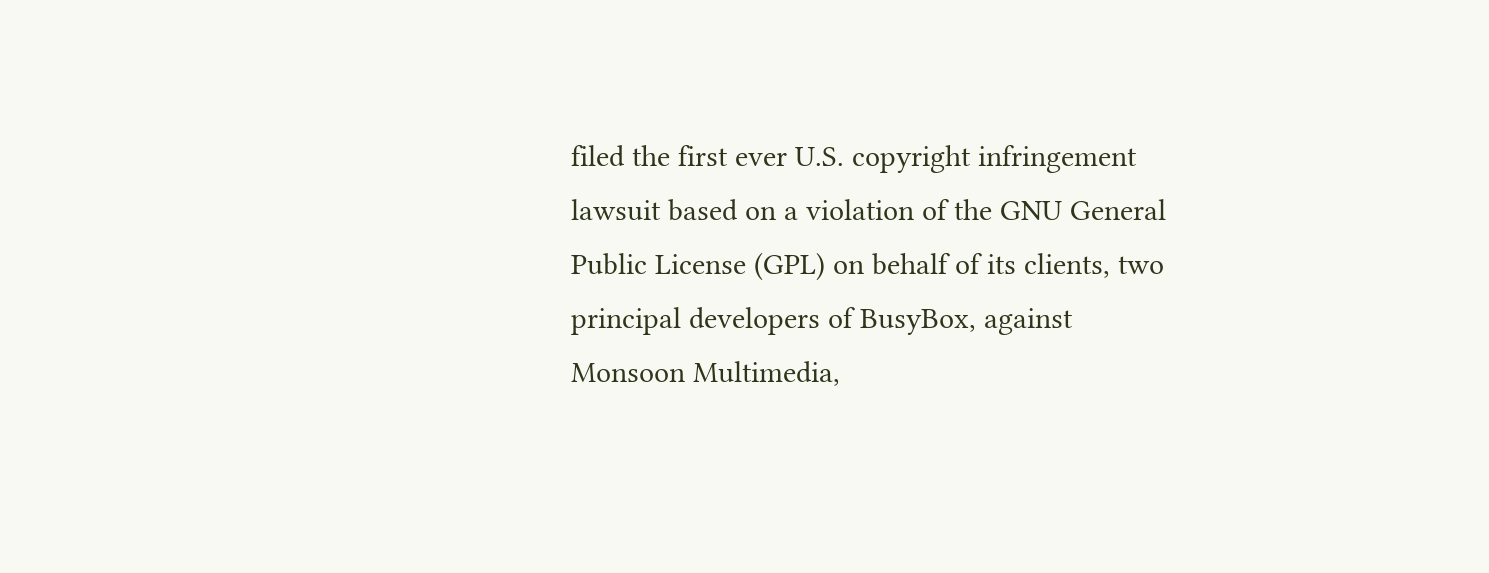filed the first ever U.S. copyright infringement lawsuit based on a violation of the GNU General Public License (GPL) on behalf of its clients, two principal developers of BusyBox, against Monsoon Multimedia,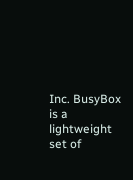Inc. BusyBox is a lightweight set of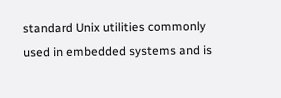standard Unix utilities commonly used in embedded systems and is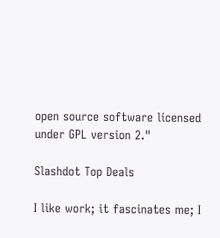open source software licensed under GPL version 2."

Slashdot Top Deals

I like work; it fascinates me; I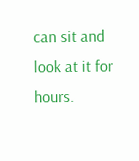can sit and look at it for hours.